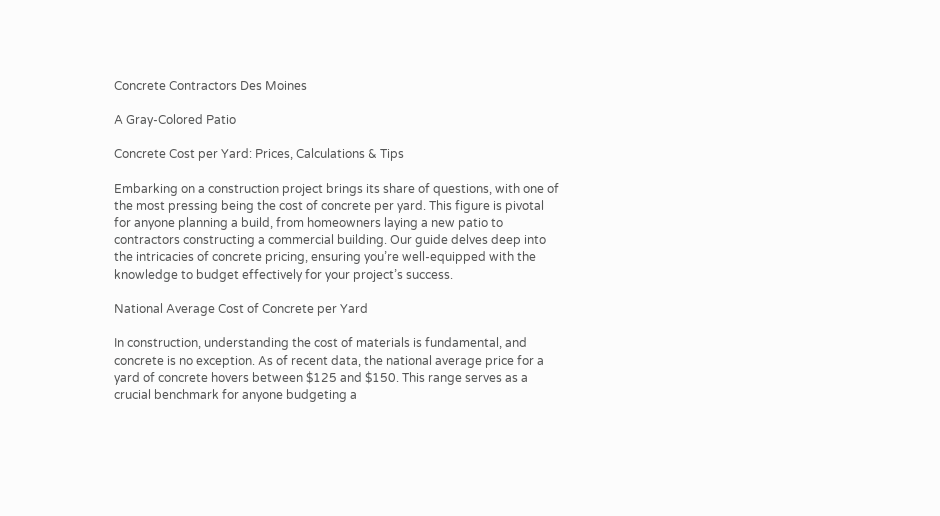Concrete Contractors Des Moines

A Gray-Colored Patio

Concrete Cost per Yard: Prices, Calculations & Tips

Embarking on a construction project brings its share of questions, with one of the most pressing being the cost of concrete per yard. This figure is pivotal for anyone planning a build, from homeowners laying a new patio to contractors constructing a commercial building. Our guide delves deep into the intricacies of concrete pricing, ensuring you’re well-equipped with the knowledge to budget effectively for your project’s success.

National Average Cost of Concrete per Yard

In construction, understanding the cost of materials is fundamental, and concrete is no exception. As of recent data, the national average price for a yard of concrete hovers between $125 and $150. This range serves as a crucial benchmark for anyone budgeting a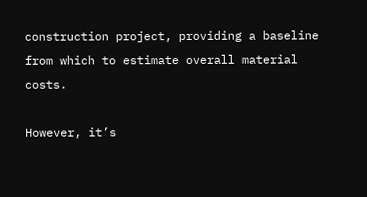construction project, providing a baseline from which to estimate overall material costs.

However, it’s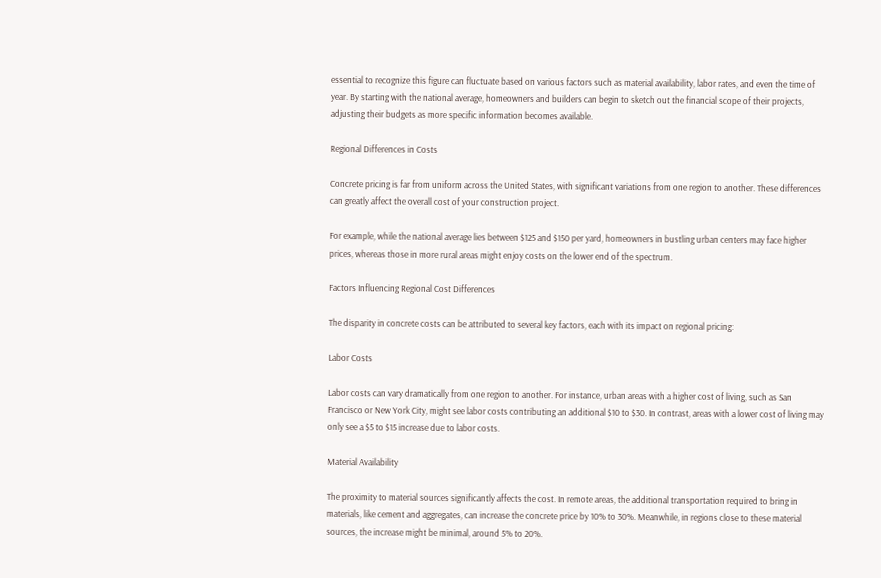essential to recognize this figure can fluctuate based on various factors such as material availability, labor rates, and even the time of year. By starting with the national average, homeowners and builders can begin to sketch out the financial scope of their projects, adjusting their budgets as more specific information becomes available.

Regional Differences in Costs

Concrete pricing is far from uniform across the United States, with significant variations from one region to another. These differences can greatly affect the overall cost of your construction project.

For example, while the national average lies between $125 and $150 per yard, homeowners in bustling urban centers may face higher prices, whereas those in more rural areas might enjoy costs on the lower end of the spectrum.

Factors Influencing Regional Cost Differences

The disparity in concrete costs can be attributed to several key factors, each with its impact on regional pricing:

Labor Costs

Labor costs can vary dramatically from one region to another. For instance, urban areas with a higher cost of living, such as San Francisco or New York City, might see labor costs contributing an additional $10 to $30. In contrast, areas with a lower cost of living may only see a $5 to $15 increase due to labor costs.

Material Availability

The proximity to material sources significantly affects the cost. In remote areas, the additional transportation required to bring in materials, like cement and aggregates, can increase the concrete price by 10% to 30%. Meanwhile, in regions close to these material sources, the increase might be minimal, around 5% to 20%.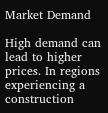Market Demand

High demand can lead to higher prices. In regions experiencing a construction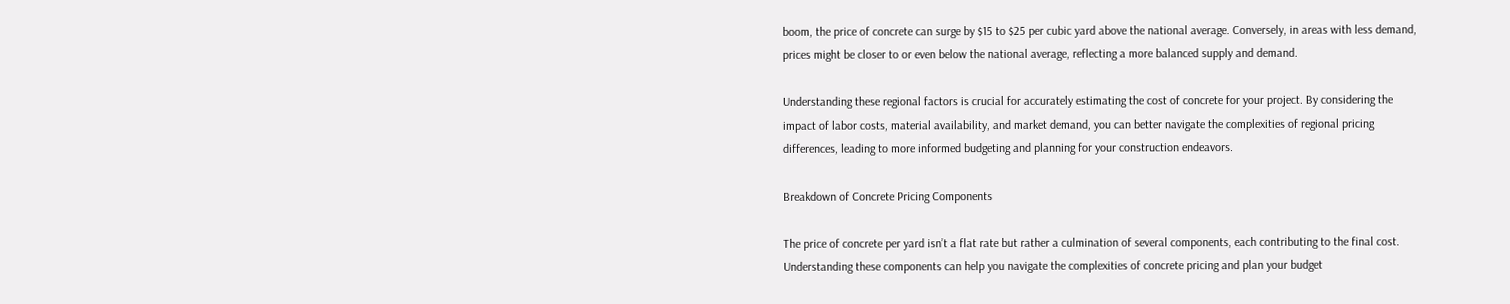boom, the price of concrete can surge by $15 to $25 per cubic yard above the national average. Conversely, in areas with less demand, prices might be closer to or even below the national average, reflecting a more balanced supply and demand.

Understanding these regional factors is crucial for accurately estimating the cost of concrete for your project. By considering the impact of labor costs, material availability, and market demand, you can better navigate the complexities of regional pricing differences, leading to more informed budgeting and planning for your construction endeavors.

Breakdown of Concrete Pricing Components

The price of concrete per yard isn’t a flat rate but rather a culmination of several components, each contributing to the final cost. Understanding these components can help you navigate the complexities of concrete pricing and plan your budget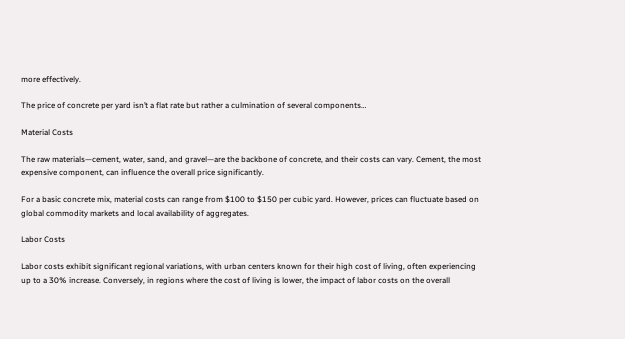more effectively.

The price of concrete per yard isn’t a flat rate but rather a culmination of several components…

Material Costs

The raw materials—cement, water, sand, and gravel—are the backbone of concrete, and their costs can vary. Cement, the most expensive component, can influence the overall price significantly.

For a basic concrete mix, material costs can range from $100 to $150 per cubic yard. However, prices can fluctuate based on global commodity markets and local availability of aggregates.

Labor Costs

Labor costs exhibit significant regional variations, with urban centers known for their high cost of living, often experiencing up to a 30% increase. Conversely, in regions where the cost of living is lower, the impact of labor costs on the overall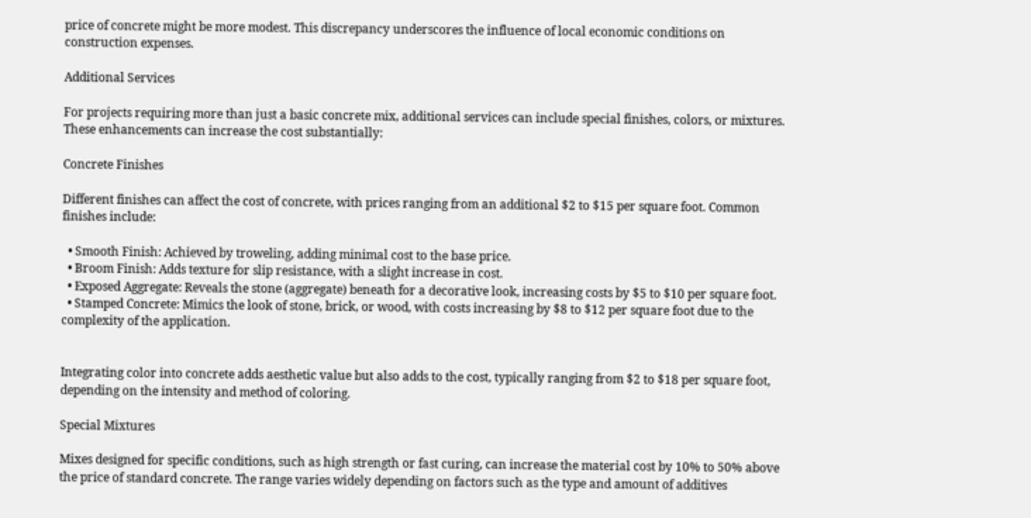price of concrete might be more modest. This discrepancy underscores the influence of local economic conditions on construction expenses.

Additional Services

For projects requiring more than just a basic concrete mix, additional services can include special finishes, colors, or mixtures. These enhancements can increase the cost substantially:

Concrete Finishes

Different finishes can affect the cost of concrete, with prices ranging from an additional $2 to $15 per square foot. Common finishes include:

  • Smooth Finish: Achieved by troweling, adding minimal cost to the base price.
  • Broom Finish: Adds texture for slip resistance, with a slight increase in cost.
  • Exposed Aggregate: Reveals the stone (aggregate) beneath for a decorative look, increasing costs by $5 to $10 per square foot.
  • Stamped Concrete: Mimics the look of stone, brick, or wood, with costs increasing by $8 to $12 per square foot due to the complexity of the application.


Integrating color into concrete adds aesthetic value but also adds to the cost, typically ranging from $2 to $18 per square foot, depending on the intensity and method of coloring.

Special Mixtures

Mixes designed for specific conditions, such as high strength or fast curing, can increase the material cost by 10% to 50% above the price of standard concrete. The range varies widely depending on factors such as the type and amount of additives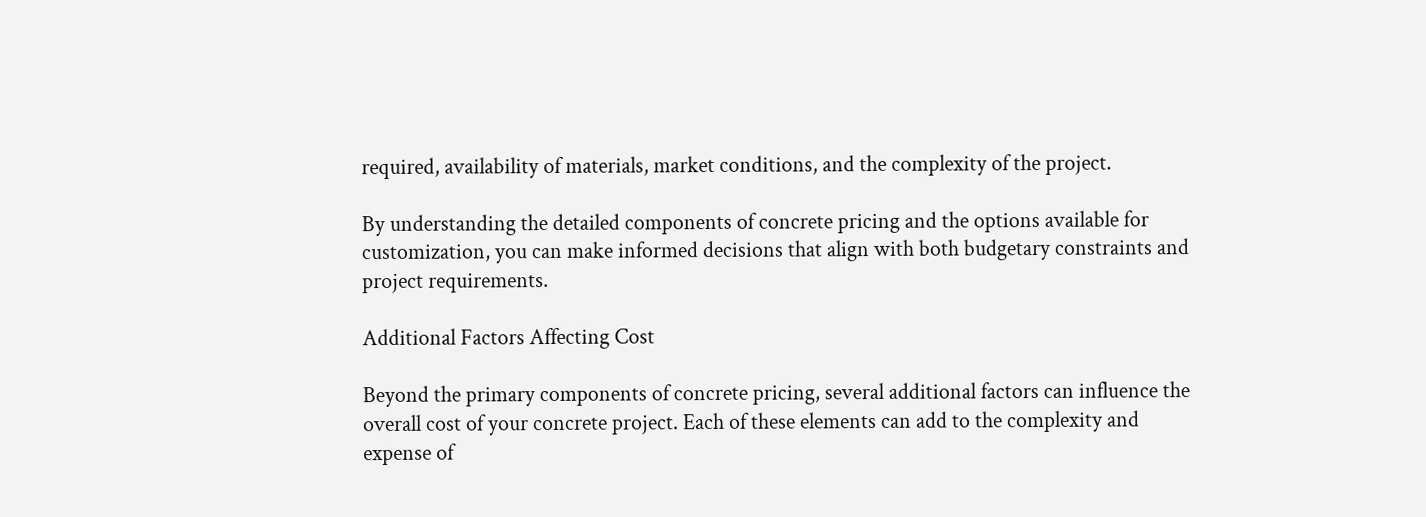required, availability of materials, market conditions, and the complexity of the project.

By understanding the detailed components of concrete pricing and the options available for customization, you can make informed decisions that align with both budgetary constraints and project requirements.

Additional Factors Affecting Cost

Beyond the primary components of concrete pricing, several additional factors can influence the overall cost of your concrete project. Each of these elements can add to the complexity and expense of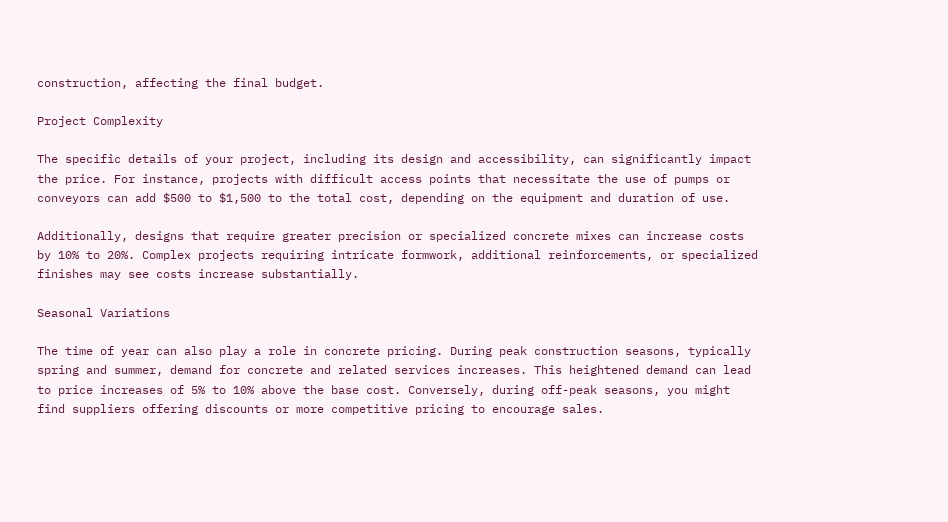construction, affecting the final budget.

Project Complexity

The specific details of your project, including its design and accessibility, can significantly impact the price. For instance, projects with difficult access points that necessitate the use of pumps or conveyors can add $500 to $1,500 to the total cost, depending on the equipment and duration of use.

Additionally, designs that require greater precision or specialized concrete mixes can increase costs by 10% to 20%. Complex projects requiring intricate formwork, additional reinforcements, or specialized finishes may see costs increase substantially.

Seasonal Variations

The time of year can also play a role in concrete pricing. During peak construction seasons, typically spring and summer, demand for concrete and related services increases. This heightened demand can lead to price increases of 5% to 10% above the base cost. Conversely, during off-peak seasons, you might find suppliers offering discounts or more competitive pricing to encourage sales.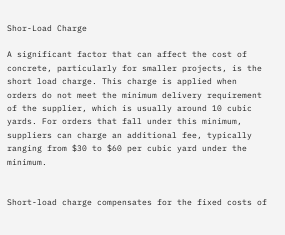Shor-Load Charge

A significant factor that can affect the cost of concrete, particularly for smaller projects, is the short load charge. This charge is applied when orders do not meet the minimum delivery requirement of the supplier, which is usually around 10 cubic yards. For orders that fall under this minimum, suppliers can charge an additional fee, typically ranging from $30 to $60 per cubic yard under the minimum.


Short-load charge compensates for the fixed costs of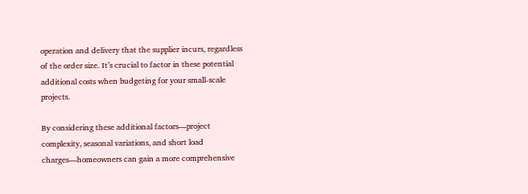operation and delivery that the supplier incurs, regardless of the order size. It’s crucial to factor in these potential additional costs when budgeting for your small-scale projects.

By considering these additional factors—project complexity, seasonal variations, and short load charges—homeowners can gain a more comprehensive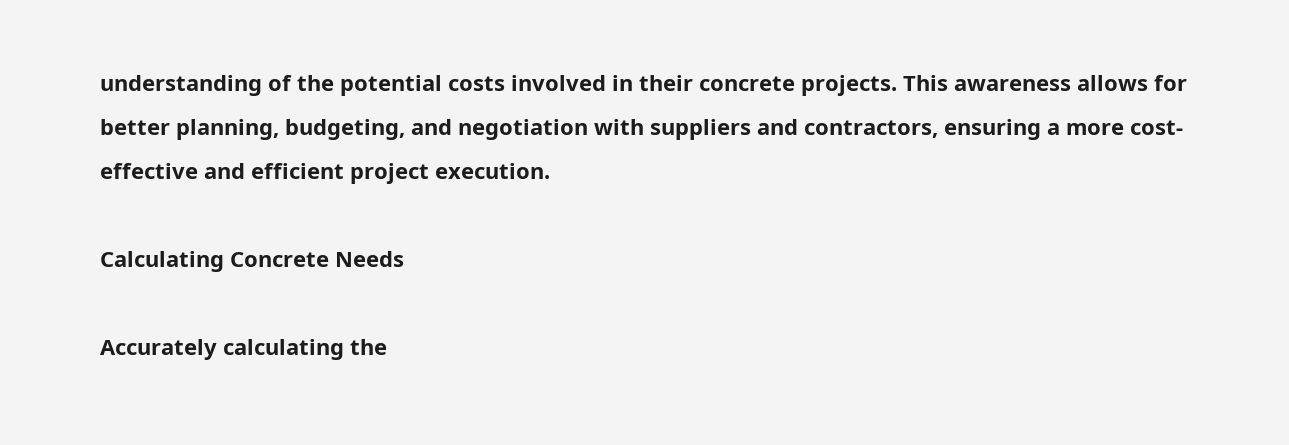understanding of the potential costs involved in their concrete projects. This awareness allows for better planning, budgeting, and negotiation with suppliers and contractors, ensuring a more cost-effective and efficient project execution.

Calculating Concrete Needs

Accurately calculating the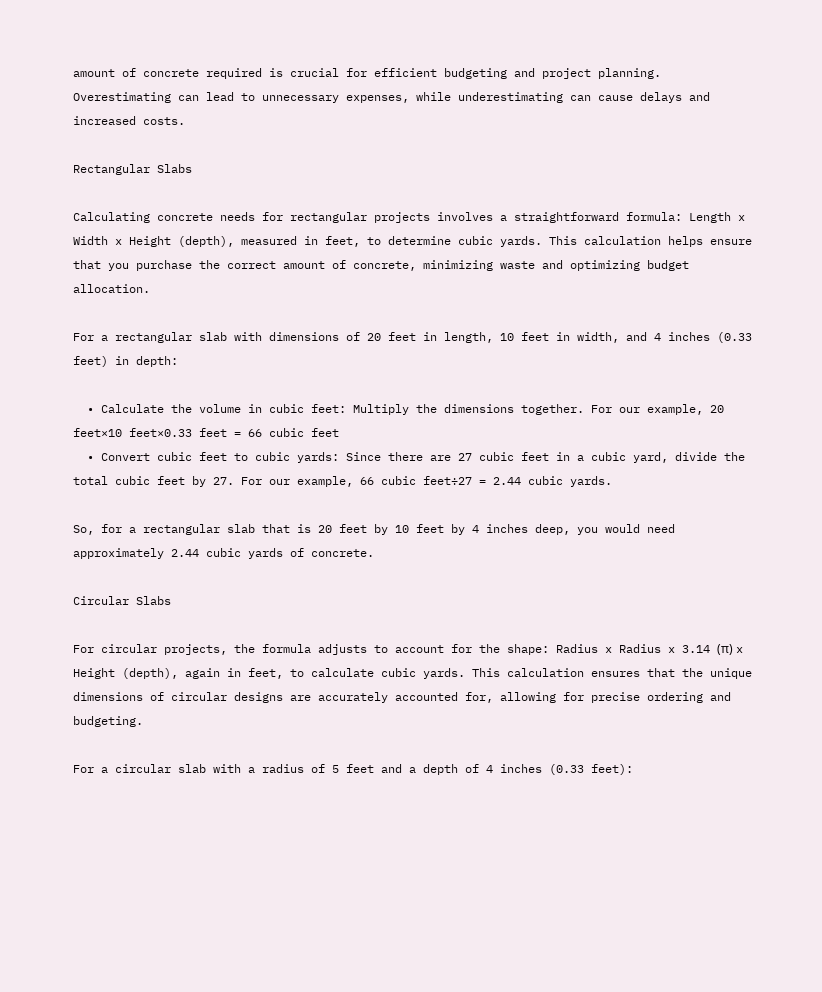amount of concrete required is crucial for efficient budgeting and project planning. Overestimating can lead to unnecessary expenses, while underestimating can cause delays and increased costs.

Rectangular Slabs

Calculating concrete needs for rectangular projects involves a straightforward formula: Length x Width x Height (depth), measured in feet, to determine cubic yards. This calculation helps ensure that you purchase the correct amount of concrete, minimizing waste and optimizing budget allocation.

For a rectangular slab with dimensions of 20 feet in length, 10 feet in width, and 4 inches (0.33 feet) in depth:

  • Calculate the volume in cubic feet: Multiply the dimensions together. For our example, 20 feet×10 feet×0.33 feet = 66 cubic feet
  • Convert cubic feet to cubic yards: Since there are 27 cubic feet in a cubic yard, divide the total cubic feet by 27. For our example, 66 cubic feet÷27 = 2.44 cubic yards.

So, for a rectangular slab that is 20 feet by 10 feet by 4 inches deep, you would need approximately 2.44 cubic yards of concrete.

Circular Slabs

For circular projects, the formula adjusts to account for the shape: Radius x Radius x 3.14 (π) x Height (depth), again in feet, to calculate cubic yards. This calculation ensures that the unique dimensions of circular designs are accurately accounted for, allowing for precise ordering and budgeting.

For a circular slab with a radius of 5 feet and a depth of 4 inches (0.33 feet):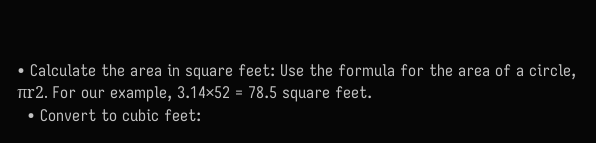• Calculate the area in square feet: Use the formula for the area of a circle, πr2. For our example, 3.14×52 = 78.5 square feet.
  • Convert to cubic feet: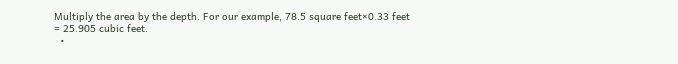Multiply the area by the depth. For our example, 78.5 square feet×0.33 feet = 25.905 cubic feet.
  •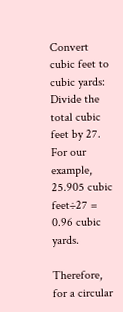Convert cubic feet to cubic yards: Divide the total cubic feet by 27. For our example, 25.905 cubic feet÷27 = 0.96 cubic yards.

Therefore, for a circular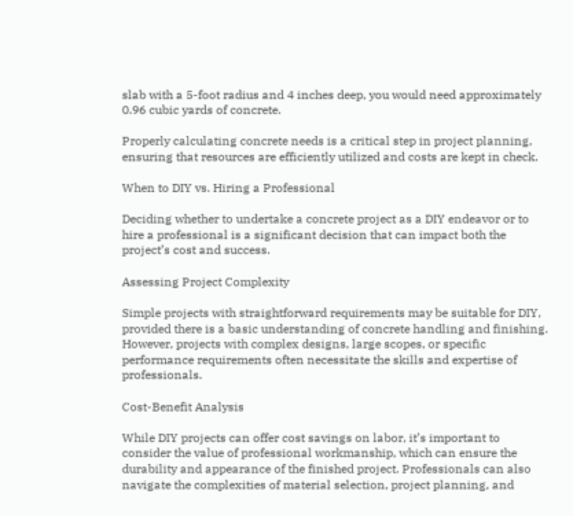slab with a 5-foot radius and 4 inches deep, you would need approximately 0.96 cubic yards of concrete.

Properly calculating concrete needs is a critical step in project planning, ensuring that resources are efficiently utilized and costs are kept in check.

When to DIY vs. Hiring a Professional

Deciding whether to undertake a concrete project as a DIY endeavor or to hire a professional is a significant decision that can impact both the project’s cost and success.

Assessing Project Complexity

Simple projects with straightforward requirements may be suitable for DIY, provided there is a basic understanding of concrete handling and finishing. However, projects with complex designs, large scopes, or specific performance requirements often necessitate the skills and expertise of professionals.

Cost-Benefit Analysis

While DIY projects can offer cost savings on labor, it’s important to consider the value of professional workmanship, which can ensure the durability and appearance of the finished project. Professionals can also navigate the complexities of material selection, project planning, and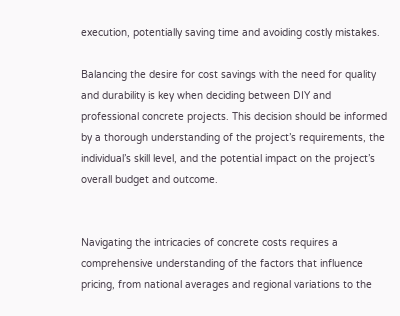execution, potentially saving time and avoiding costly mistakes.

Balancing the desire for cost savings with the need for quality and durability is key when deciding between DIY and professional concrete projects. This decision should be informed by a thorough understanding of the project’s requirements, the individual’s skill level, and the potential impact on the project’s overall budget and outcome.


Navigating the intricacies of concrete costs requires a comprehensive understanding of the factors that influence pricing, from national averages and regional variations to the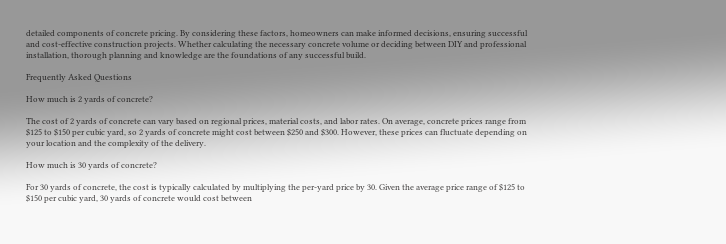detailed components of concrete pricing. By considering these factors, homeowners can make informed decisions, ensuring successful and cost-effective construction projects. Whether calculating the necessary concrete volume or deciding between DIY and professional installation, thorough planning and knowledge are the foundations of any successful build.

Frequently Asked Questions

How much is 2 yards of concrete?

The cost of 2 yards of concrete can vary based on regional prices, material costs, and labor rates. On average, concrete prices range from $125 to $150 per cubic yard, so 2 yards of concrete might cost between $250 and $300. However, these prices can fluctuate depending on your location and the complexity of the delivery.

How much is 30 yards of concrete?

For 30 yards of concrete, the cost is typically calculated by multiplying the per-yard price by 30. Given the average price range of $125 to $150 per cubic yard, 30 yards of concrete would cost between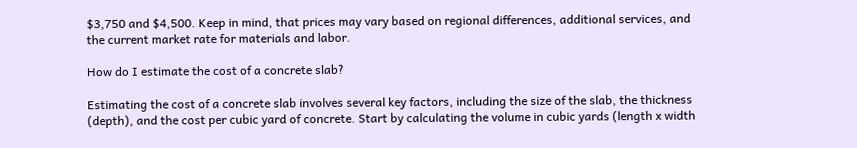$3,750 and $4,500. Keep in mind, that prices may vary based on regional differences, additional services, and the current market rate for materials and labor.

How do I estimate the cost of a concrete slab?

Estimating the cost of a concrete slab involves several key factors, including the size of the slab, the thickness (depth), and the cost per cubic yard of concrete. Start by calculating the volume in cubic yards (length x width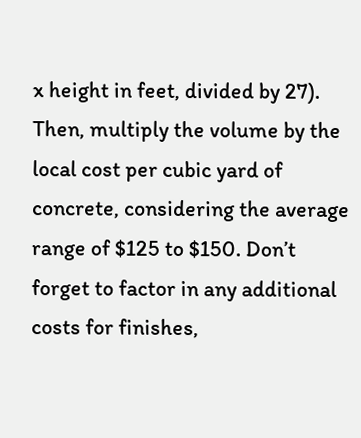x height in feet, divided by 27). Then, multiply the volume by the local cost per cubic yard of concrete, considering the average range of $125 to $150. Don’t forget to factor in any additional costs for finishes,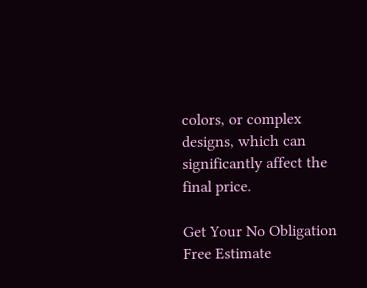colors, or complex designs, which can significantly affect the final price.

Get Your No Obligation Free Estimate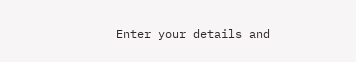Enter your details and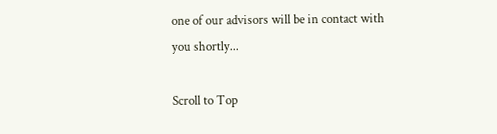one of our advisors will be in contact with you shortly...

Scroll to Top